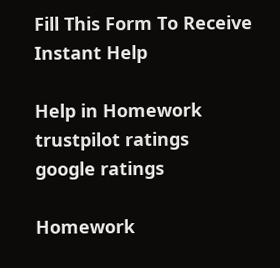Fill This Form To Receive Instant Help

Help in Homework
trustpilot ratings
google ratings

Homework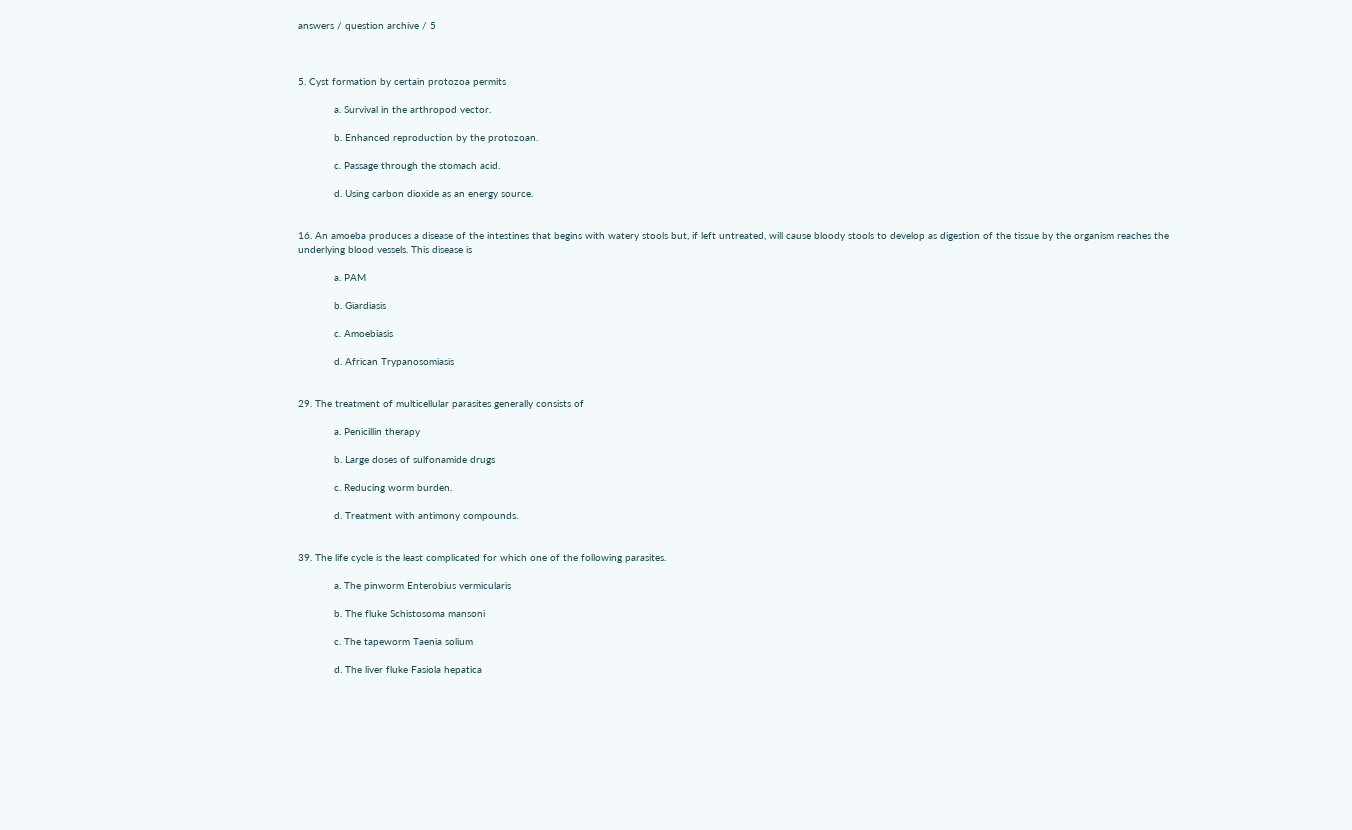answers / question archive / 5



5. Cyst formation by certain protozoa permits

            a. Survival in the arthropod vector.

            b. Enhanced reproduction by the protozoan.

            c. Passage through the stomach acid.

            d. Using carbon dioxide as an energy source.


16. An amoeba produces a disease of the intestines that begins with watery stools but, if left untreated, will cause bloody stools to develop as digestion of the tissue by the organism reaches the underlying blood vessels. This disease is

            a. PAM

            b. Giardiasis

            c. Amoebiasis

            d. African Trypanosomiasis


29. The treatment of multicellular parasites generally consists of

            a. Penicillin therapy

            b. Large doses of sulfonamide drugs

            c. Reducing worm burden.

            d. Treatment with antimony compounds.


39. The life cycle is the least complicated for which one of the following parasites.

            a. The pinworm Enterobius vermicularis

            b. The fluke Schistosoma mansoni

            c. The tapeworm Taenia solium

            d. The liver fluke Fasiola hepatica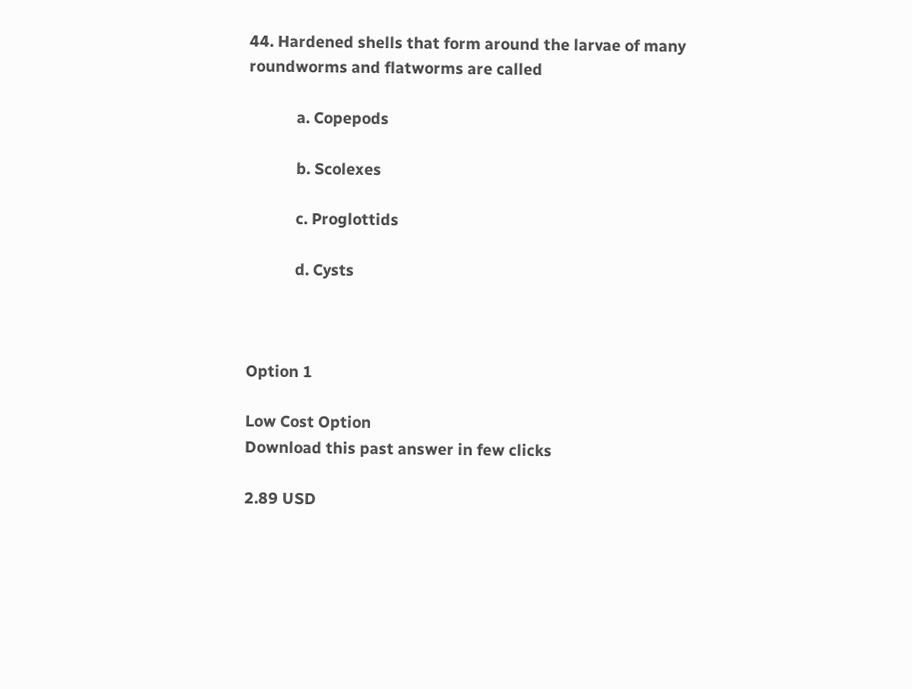44. Hardened shells that form around the larvae of many roundworms and flatworms are called

            a. Copepods

            b. Scolexes

            c. Proglottids

            d. Cysts



Option 1

Low Cost Option
Download this past answer in few clicks

2.89 USD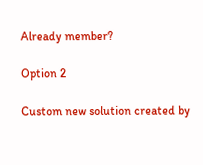Already member?

Option 2

Custom new solution created by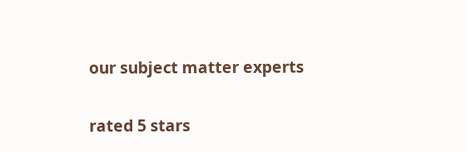our subject matter experts


rated 5 stars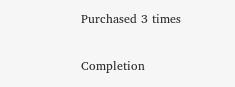Purchased 3 times

Completion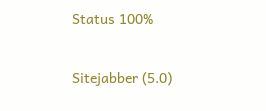Status 100%

Sitejabber (5.0)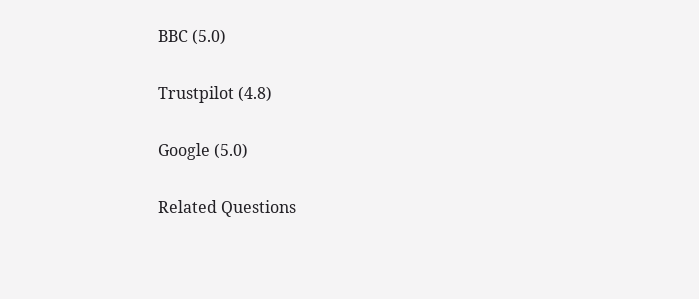BBC (5.0)

Trustpilot (4.8)

Google (5.0)

Related Questions